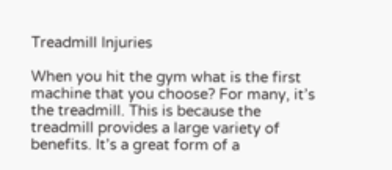Treadmill Injuries

When you hit the gym what is the first machine that you choose? For many, it’s the treadmill. This is because the treadmill provides a large variety of benefits. It’s a great form of a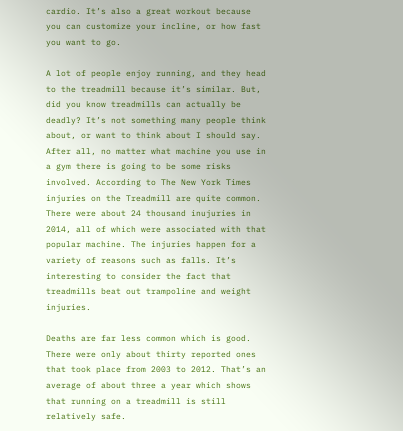cardio. It’s also a great workout because you can customize your incline, or how fast you want to go.

A lot of people enjoy running, and they head to the treadmill because it’s similar. But, did you know treadmills can actually be deadly? It’s not something many people think about, or want to think about I should say. After all, no matter what machine you use in a gym there is going to be some risks involved. According to The New York Times injuries on the Treadmill are quite common. There were about 24 thousand inujuries in 2014, all of which were associated with that popular machine. The injuries happen for a variety of reasons such as falls. It’s interesting to consider the fact that treadmills beat out trampoline and weight injuries.

Deaths are far less common which is good. There were only about thirty reported ones that took place from 2003 to 2012. That’s an average of about three a year which shows that running on a treadmill is still relatively safe.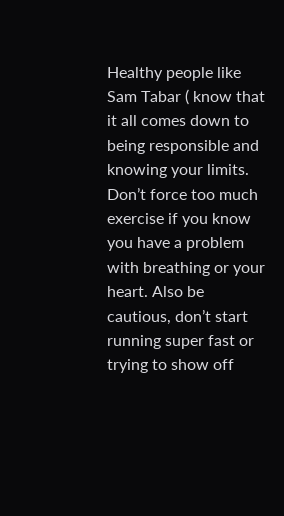Healthy people like Sam Tabar ( know that it all comes down to being responsible and knowing your limits. Don’t force too much exercise if you know you have a problem with breathing or your heart. Also be cautious, don’t start running super fast or trying to show off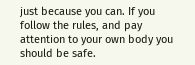just because you can. If you follow the rules, and pay attention to your own body you should be safe.